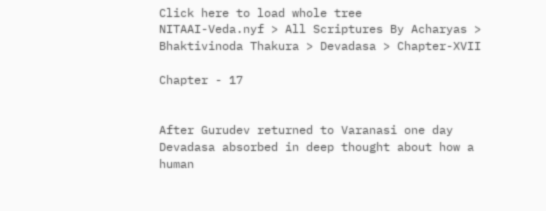Click here to load whole tree
NITAAI-Veda.nyf > All Scriptures By Acharyas > Bhaktivinoda Thakura > Devadasa > Chapter-XVII

Chapter - 17


After Gurudev returned to Varanasi one day Devadasa absorbed in deep thought about how a human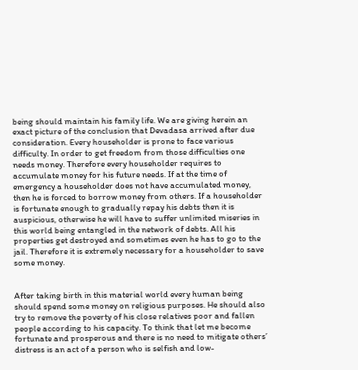being should maintain his family life. We are giving herein an exact picture of the conclusion that Devadasa arrived after due consideration. Every householder is prone to face various difficulty. In order to get freedom from those difficulties one needs money. Therefore every householder requires to accumulate money for his future needs. If at the time of emergency a householder does not have accumulated money, then he is forced to borrow money from others. If a householder is fortunate enough to gradually repay his debts then it is auspicious, otherwise he will have to suffer unlimited miseries in this world being entangled in the network of debts. All his properties get destroyed and sometimes even he has to go to the jail. Therefore it is extremely necessary for a householder to save some money.


After taking birth in this material world every human being should spend some money on religious purposes. He should also try to remove the poverty of his close relatives poor and fallen people according to his capacity. To think that let me become fortunate and prosperous and there is no need to mitigate others’ distress is an act of a person who is selfish and low-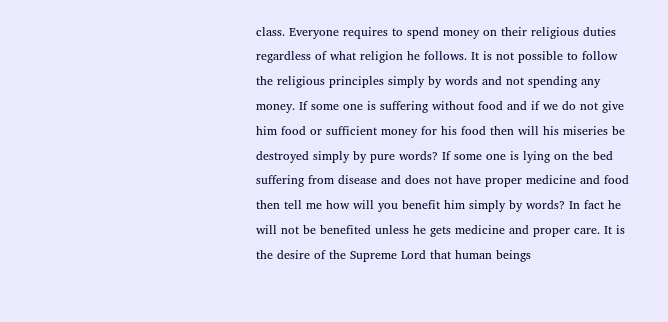class. Everyone requires to spend money on their religious duties regardless of what religion he follows. It is not possible to follow the religious principles simply by words and not spending any money. If some one is suffering without food and if we do not give him food or sufficient money for his food then will his miseries be destroyed simply by pure words? If some one is lying on the bed suffering from disease and does not have proper medicine and food then tell me how will you benefit him simply by words? In fact he will not be benefited unless he gets medicine and proper care. It is the desire of the Supreme Lord that human beings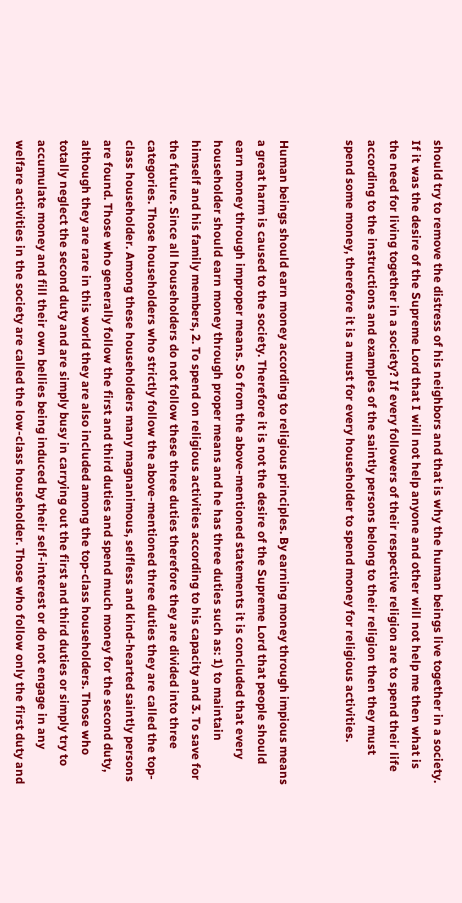should try to remove the distress of his neighbors and that is why the human beings live together in a society. If it was the desire of the Supreme Lord that I will not help anyone and other will not help me then what is the need for living together in a society? If every followers of their respective religion are to spend their life according to the instructions and examples of the saintly persons belong to their religion then they must spend some money, therefore it is a must for every householder to spend money for religious activities.


Human beings should earn money according to religious principles. By earning money through impious means a great harm is caused to the society. Therefore it is not the desire of the Supreme Lord that people should earn money through improper means. So from the above-mentioned statements it is concluded that every householder should earn money through proper means and he has three duties such as: 1) to maintain himself and his family members, 2. To spend on religious activities according to his capacity and 3. To save for the future. Since all householders do not follow these three duties therefore they are divided into three categories. Those householders who strictly follow the above-mentioned three duties they are called the top-class householder. Among these householders many magnanimous, selfless and kind-hearted saintly persons are found. Those who generally follow the first and third duties and spend much money for the second duty, although they are rare in this world they are also included among the top-class householders. Those who totally neglect the second duty and are simply busy in carrying out the first and third duties or simply try to accumulate money and fill their own bellies being induced by their self-interest or do not engage in any welfare activities in the society are called the low-class householder. Those who follow only the first duty and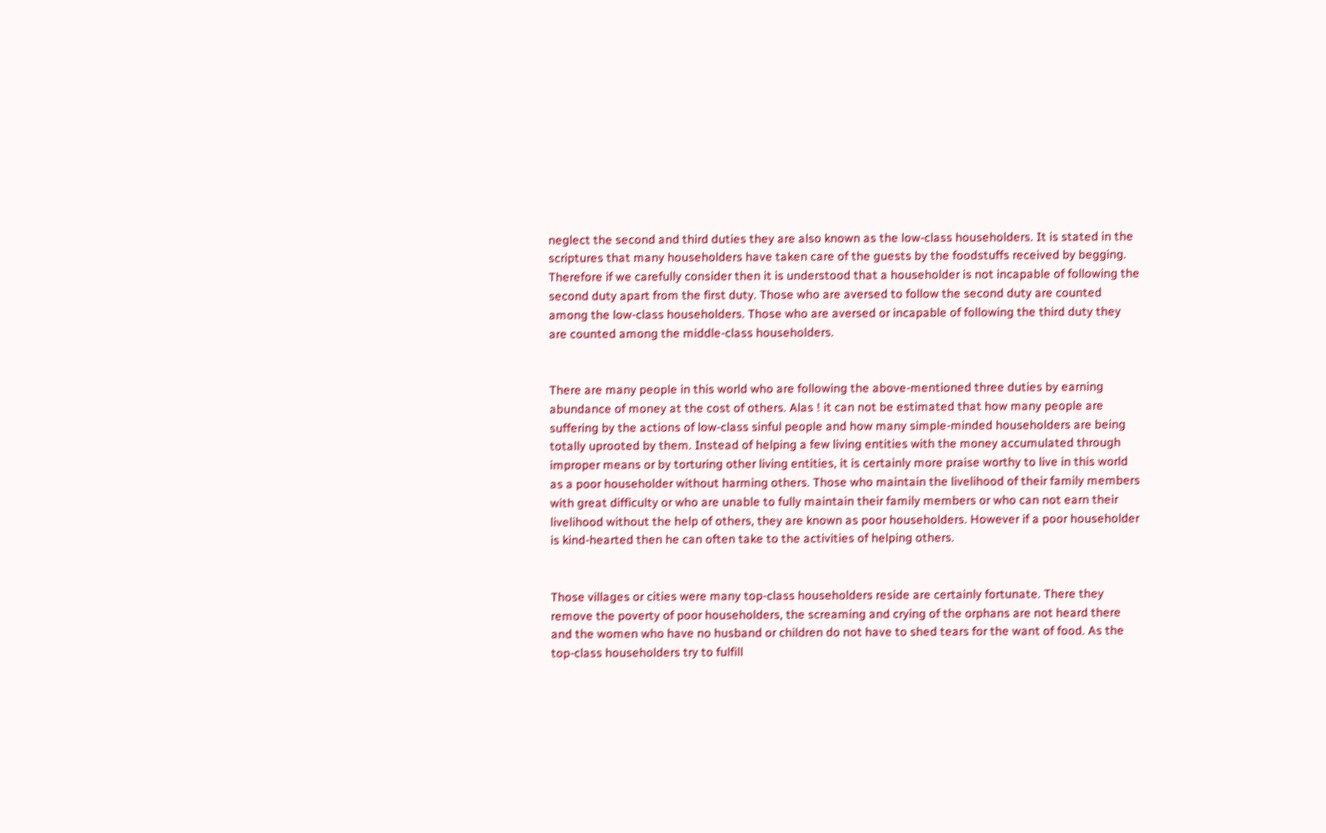neglect the second and third duties they are also known as the low-class householders. It is stated in the scriptures that many householders have taken care of the guests by the foodstuffs received by begging. Therefore if we carefully consider then it is understood that a householder is not incapable of following the second duty apart from the first duty. Those who are aversed to follow the second duty are counted among the low-class householders. Those who are aversed or incapable of following the third duty they are counted among the middle-class householders.


There are many people in this world who are following the above-mentioned three duties by earning abundance of money at the cost of others. Alas ! it can not be estimated that how many people are suffering by the actions of low-class sinful people and how many simple-minded householders are being totally uprooted by them. Instead of helping a few living entities with the money accumulated through improper means or by torturing other living entities, it is certainly more praise worthy to live in this world as a poor householder without harming others. Those who maintain the livelihood of their family members with great difficulty or who are unable to fully maintain their family members or who can not earn their livelihood without the help of others, they are known as poor householders. However if a poor householder is kind-hearted then he can often take to the activities of helping others.


Those villages or cities were many top-class householders reside are certainly fortunate. There they remove the poverty of poor householders, the screaming and crying of the orphans are not heard there and the women who have no husband or children do not have to shed tears for the want of food. As the top-class householders try to fulfill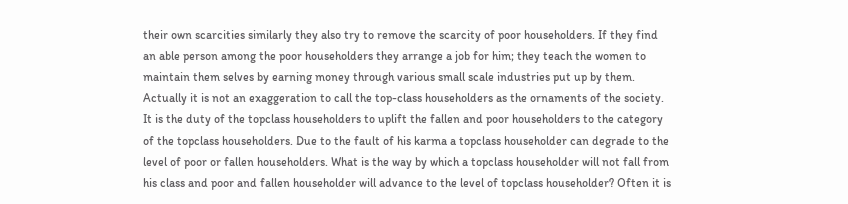their own scarcities similarly they also try to remove the scarcity of poor householders. If they find an able person among the poor householders they arrange a job for him; they teach the women to maintain them selves by earning money through various small scale industries put up by them. Actually it is not an exaggeration to call the top-class householders as the ornaments of the society. It is the duty of the topclass householders to uplift the fallen and poor householders to the category of the topclass householders. Due to the fault of his karma a topclass householder can degrade to the level of poor or fallen householders. What is the way by which a topclass householder will not fall from his class and poor and fallen householder will advance to the level of topclass householder? Often it is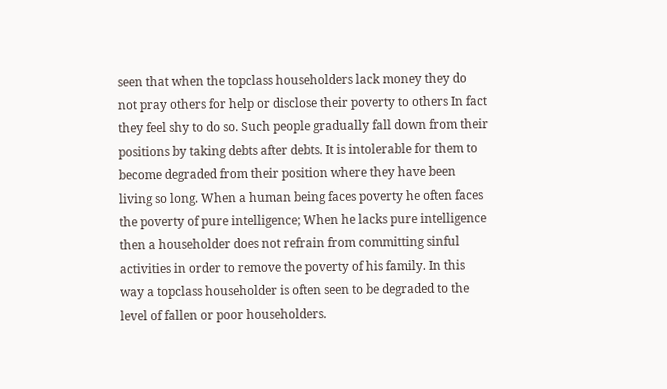seen that when the topclass householders lack money they do not pray others for help or disclose their poverty to others In fact they feel shy to do so. Such people gradually fall down from their positions by taking debts after debts. It is intolerable for them to become degraded from their position where they have been living so long. When a human being faces poverty he often faces the poverty of pure intelligence; When he lacks pure intelligence then a householder does not refrain from committing sinful activities in order to remove the poverty of his family. In this way a topclass householder is often seen to be degraded to the level of fallen or poor householders.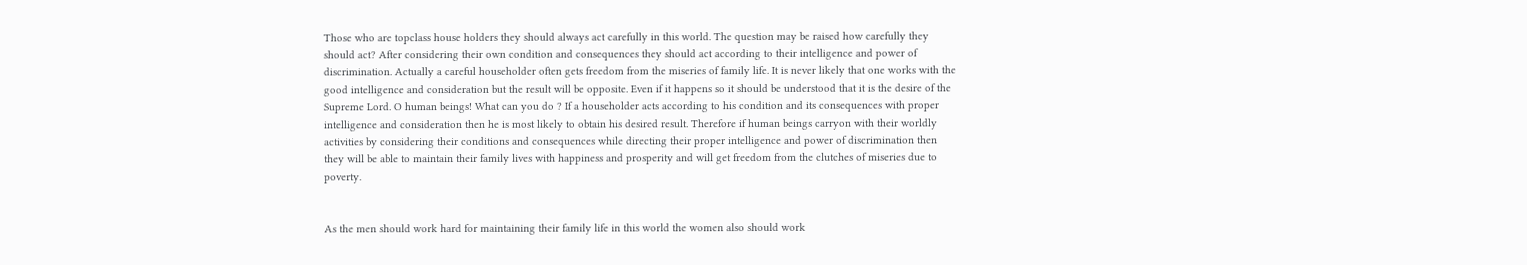Those who are topclass house holders they should always act carefully in this world. The question may be raised how carefully they should act? After considering their own condition and consequences they should act according to their intelligence and power of discrimination. Actually a careful householder often gets freedom from the miseries of family life. It is never likely that one works with the good intelligence and consideration but the result will be opposite. Even if it happens so it should be understood that it is the desire of the Supreme Lord. O human beings! What can you do ? If a householder acts according to his condition and its consequences with proper intelligence and consideration then he is most likely to obtain his desired result. Therefore if human beings carryon with their worldly activities by considering their conditions and consequences while directing their proper intelligence and power of discrimination then they will be able to maintain their family lives with happiness and prosperity and will get freedom from the clutches of miseries due to poverty.


As the men should work hard for maintaining their family life in this world the women also should work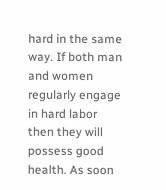hard in the same way. If both man and women regularly engage in hard labor then they will possess good health. As soon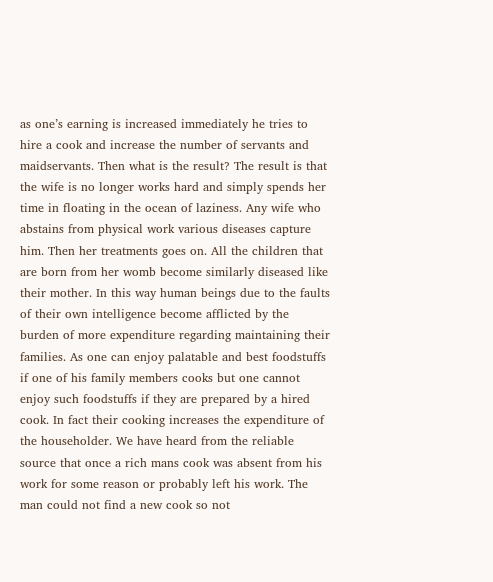as one’s earning is increased immediately he tries to hire a cook and increase the number of servants and maidservants. Then what is the result? The result is that the wife is no longer works hard and simply spends her time in floating in the ocean of laziness. Any wife who abstains from physical work various diseases capture him. Then her treatments goes on. All the children that are born from her womb become similarly diseased like their mother. In this way human beings due to the faults of their own intelligence become afflicted by the burden of more expenditure regarding maintaining their families. As one can enjoy palatable and best foodstuffs if one of his family members cooks but one cannot enjoy such foodstuffs if they are prepared by a hired cook. In fact their cooking increases the expenditure of the householder. We have heard from the reliable source that once a rich mans cook was absent from his work for some reason or probably left his work. The man could not find a new cook so not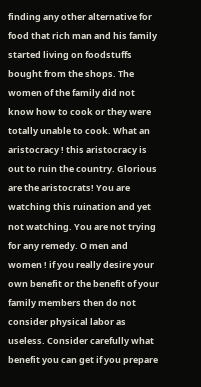finding any other alternative for food that rich man and his family started living on foodstuffs bought from the shops. The women of the family did not know how to cook or they were totally unable to cook. What an aristocracy ! this aristocracy is out to ruin the country. Glorious are the aristocrats! You are watching this ruination and yet not watching. You are not trying for any remedy. O men and women ! if you really desire your own benefit or the benefit of your family members then do not consider physical labor as useless. Consider carefully what benefit you can get if you prepare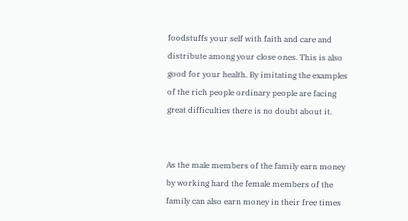foodstuffs your self with faith and care and distribute among your close ones. This is also good for your health. By imitating the examples of the rich people ordinary people are facing great difficulties there is no doubt about it.


As the male members of the family earn money by working hard the female members of the family can also earn money in their free times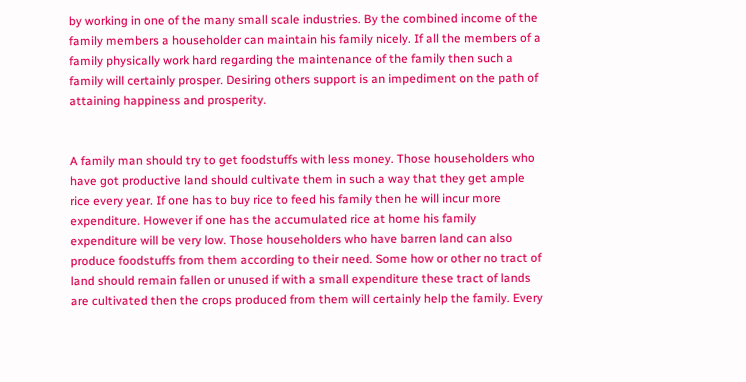by working in one of the many small scale industries. By the combined income of the family members a householder can maintain his family nicely. If all the members of a family physically work hard regarding the maintenance of the family then such a family will certainly prosper. Desiring others support is an impediment on the path of attaining happiness and prosperity.


A family man should try to get foodstuffs with less money. Those householders who have got productive land should cultivate them in such a way that they get ample rice every year. If one has to buy rice to feed his family then he will incur more expenditure. However if one has the accumulated rice at home his family expenditure will be very low. Those householders who have barren land can also produce foodstuffs from them according to their need. Some how or other no tract of land should remain fallen or unused if with a small expenditure these tract of lands are cultivated then the crops produced from them will certainly help the family. Every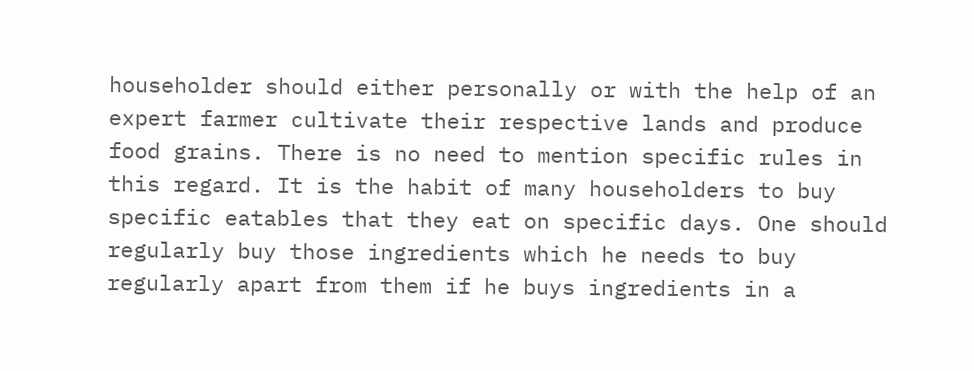householder should either personally or with the help of an expert farmer cultivate their respective lands and produce food grains. There is no need to mention specific rules in this regard. It is the habit of many householders to buy specific eatables that they eat on specific days. One should regularly buy those ingredients which he needs to buy regularly apart from them if he buys ingredients in a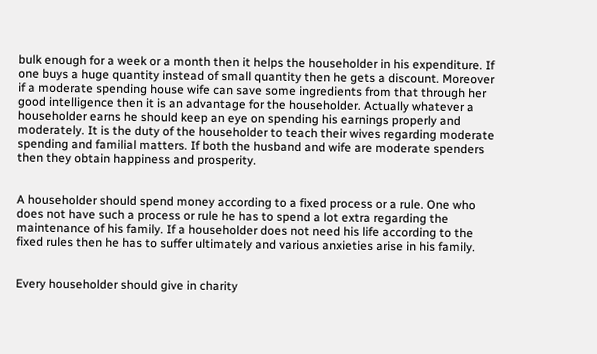bulk enough for a week or a month then it helps the householder in his expenditure. If one buys a huge quantity instead of small quantity then he gets a discount. Moreover if a moderate spending house wife can save some ingredients from that through her good intelligence then it is an advantage for the householder. Actually whatever a householder earns he should keep an eye on spending his earnings properly and moderately. It is the duty of the householder to teach their wives regarding moderate spending and familial matters. If both the husband and wife are moderate spenders then they obtain happiness and prosperity.


A householder should spend money according to a fixed process or a rule. One who does not have such a process or rule he has to spend a lot extra regarding the maintenance of his family. If a householder does not need his life according to the fixed rules then he has to suffer ultimately and various anxieties arise in his family.


Every householder should give in charity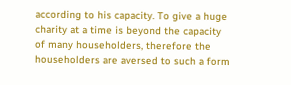according to his capacity. To give a huge charity at a time is beyond the capacity of many householders, therefore the householders are aversed to such a form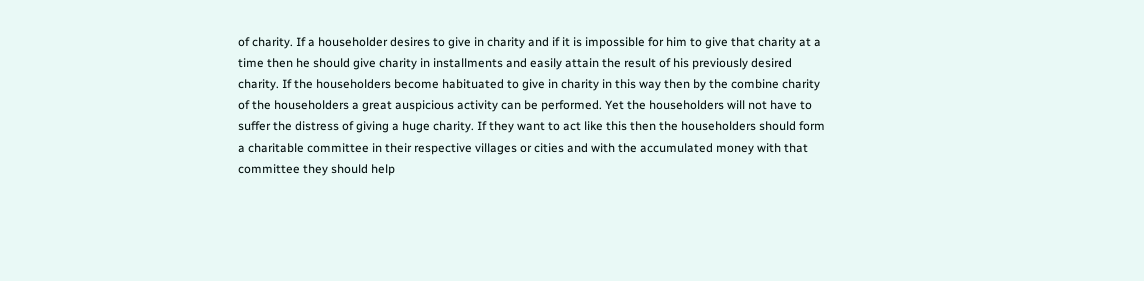of charity. If a householder desires to give in charity and if it is impossible for him to give that charity at a time then he should give charity in installments and easily attain the result of his previously desired charity. If the householders become habituated to give in charity in this way then by the combine charity of the householders a great auspicious activity can be performed. Yet the householders will not have to suffer the distress of giving a huge charity. If they want to act like this then the householders should form a charitable committee in their respective villages or cities and with the accumulated money with that committee they should help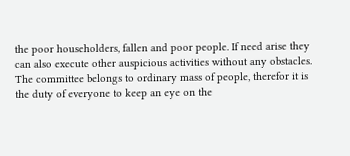the poor householders, fallen and poor people. If need arise they can also execute other auspicious activities without any obstacles. The committee belongs to ordinary mass of people, therefor it is the duty of everyone to keep an eye on the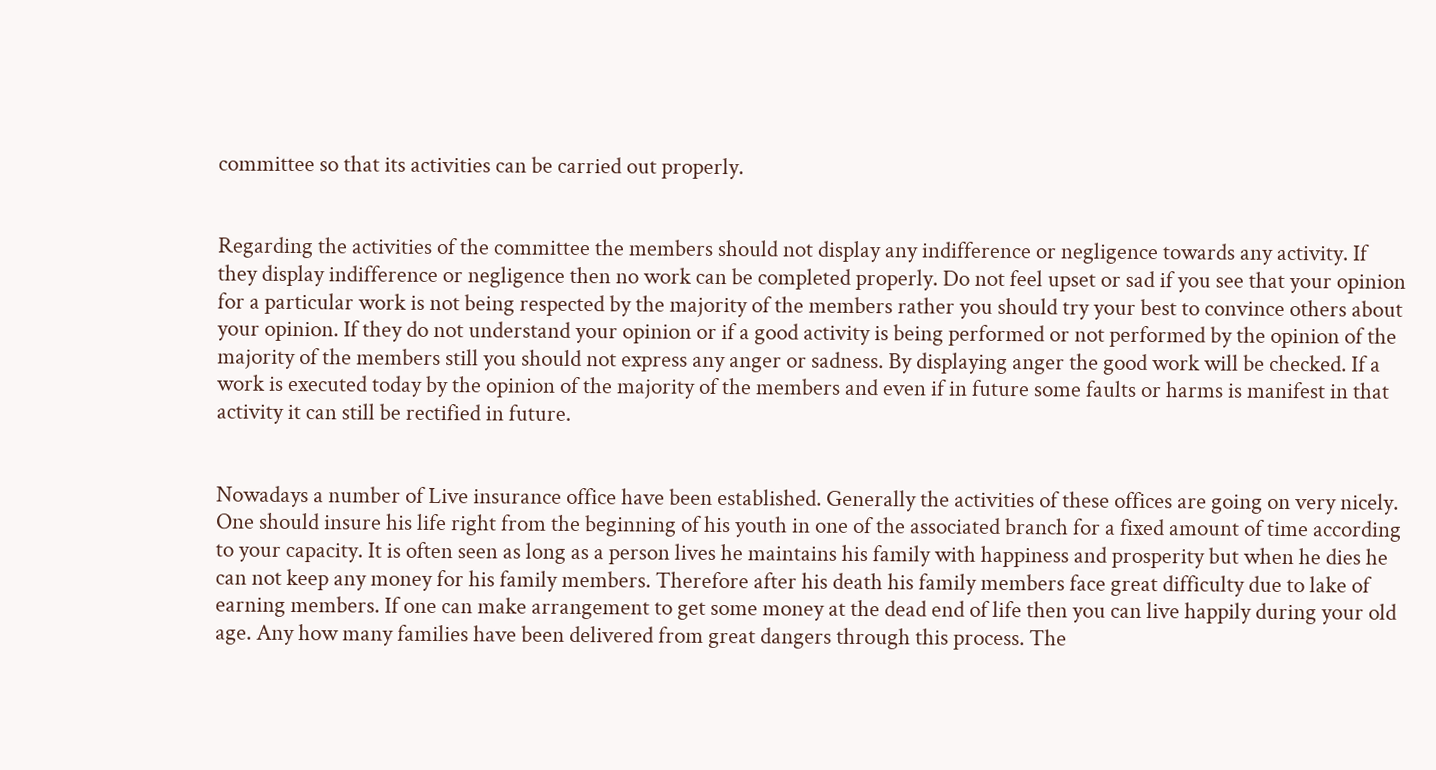committee so that its activities can be carried out properly.


Regarding the activities of the committee the members should not display any indifference or negligence towards any activity. If they display indifference or negligence then no work can be completed properly. Do not feel upset or sad if you see that your opinion for a particular work is not being respected by the majority of the members rather you should try your best to convince others about your opinion. If they do not understand your opinion or if a good activity is being performed or not performed by the opinion of the majority of the members still you should not express any anger or sadness. By displaying anger the good work will be checked. If a work is executed today by the opinion of the majority of the members and even if in future some faults or harms is manifest in that activity it can still be rectified in future.


Nowadays a number of Live insurance office have been established. Generally the activities of these offices are going on very nicely. One should insure his life right from the beginning of his youth in one of the associated branch for a fixed amount of time according to your capacity. It is often seen as long as a person lives he maintains his family with happiness and prosperity but when he dies he can not keep any money for his family members. Therefore after his death his family members face great difficulty due to lake of earning members. If one can make arrangement to get some money at the dead end of life then you can live happily during your old age. Any how many families have been delivered from great dangers through this process. The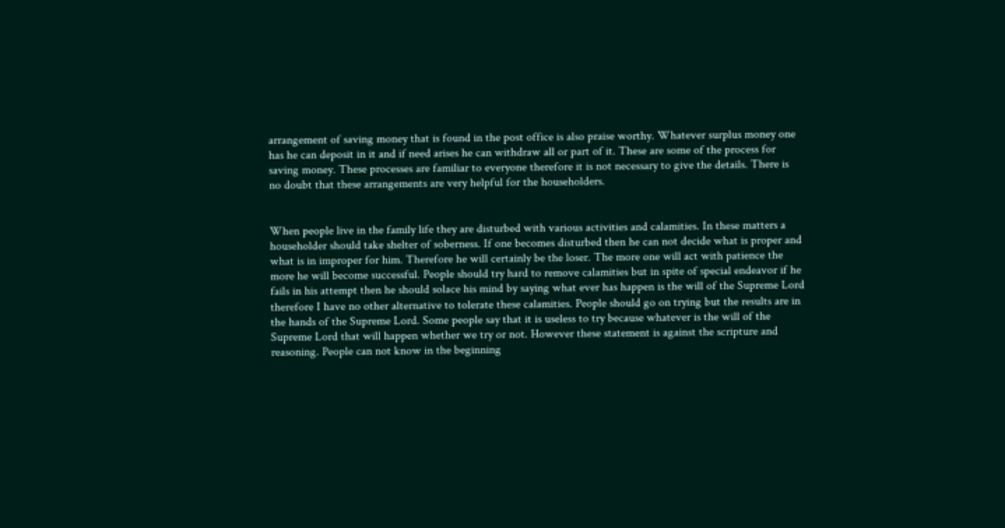arrangement of saving money that is found in the post office is also praise worthy. Whatever surplus money one has he can deposit in it and if need arises he can withdraw all or part of it. These are some of the process for saving money. These processes are familiar to everyone therefore it is not necessary to give the details. There is no doubt that these arrangements are very helpful for the householders.


When people live in the family life they are disturbed with various activities and calamities. In these matters a householder should take shelter of soberness. If one becomes disturbed then he can not decide what is proper and what is in improper for him. Therefore he will certainly be the loser. The more one will act with patience the more he will become successful. People should try hard to remove calamities but in spite of special endeavor if he fails in his attempt then he should solace his mind by saying what ever has happen is the will of the Supreme Lord therefore I have no other alternative to tolerate these calamities. People should go on trying but the results are in the hands of the Supreme Lord. Some people say that it is useless to try because whatever is the will of the Supreme Lord that will happen whether we try or not. However these statement is against the scripture and reasoning. People can not know in the beginning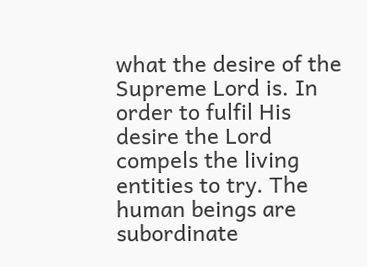what the desire of the Supreme Lord is. In order to fulfil His desire the Lord compels the living entities to try. The human beings are subordinate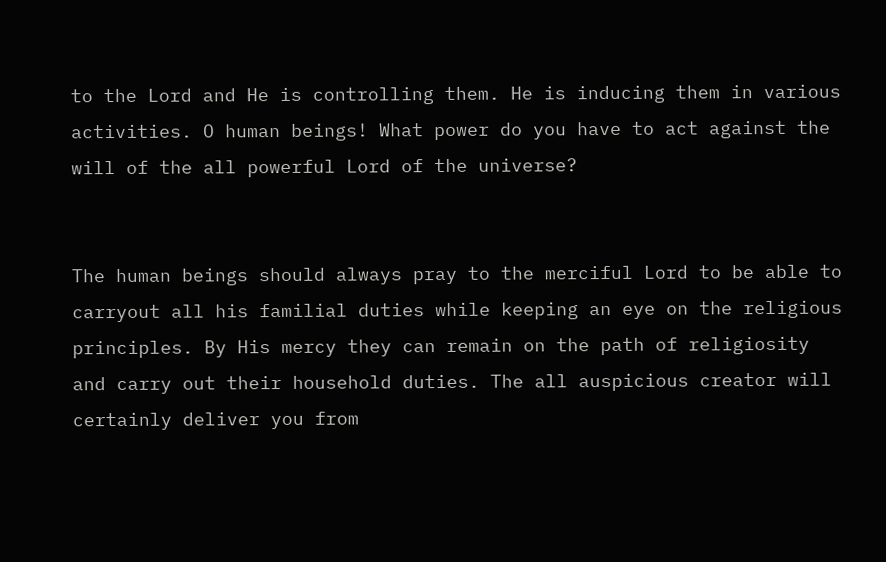to the Lord and He is controlling them. He is inducing them in various activities. O human beings! What power do you have to act against the will of the all powerful Lord of the universe?


The human beings should always pray to the merciful Lord to be able to carryout all his familial duties while keeping an eye on the religious principles. By His mercy they can remain on the path of religiosity and carry out their household duties. The all auspicious creator will certainly deliver you from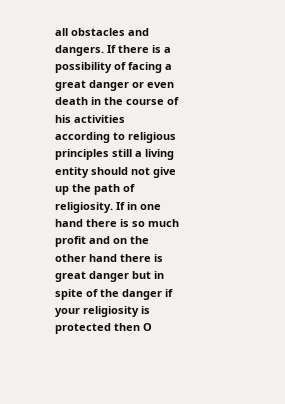all obstacles and dangers. If there is a possibility of facing a great danger or even death in the course of his activities according to religious principles still a living entity should not give up the path of religiosity. If in one hand there is so much profit and on the other hand there is great danger but in spite of the danger if your religiosity is protected then O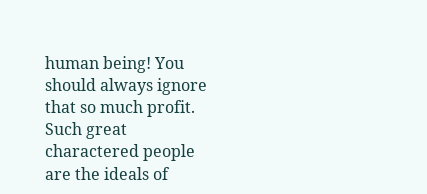human being! You should always ignore that so much profit. Such great charactered people are the ideals of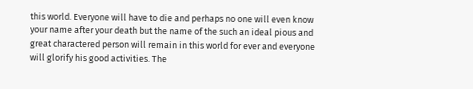this world. Everyone will have to die and perhaps no one will even know your name after your death but the name of the such an ideal pious and great charactered person will remain in this world for ever and everyone will glorify his good activities. The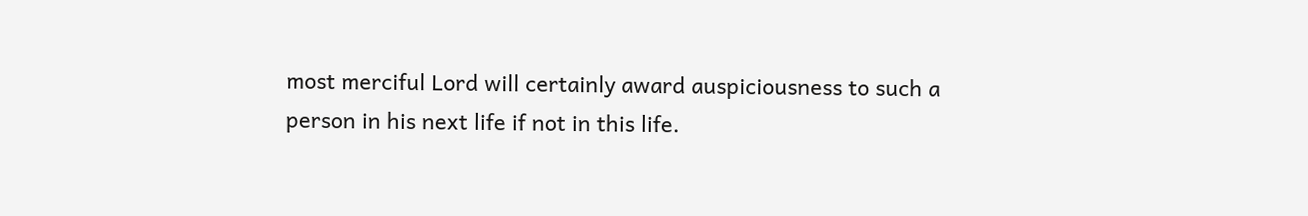most merciful Lord will certainly award auspiciousness to such a person in his next life if not in this life.